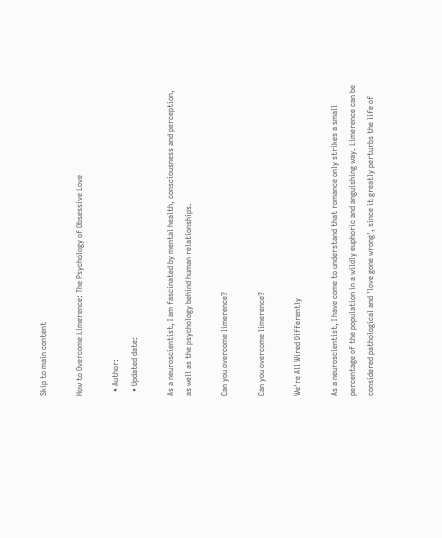Skip to main content

How to Overcome Limerence: The Psychology of Obsessive Love

  • Author:
  • Updated date:

As a neuroscientist, I am fascinated by mental health, consciousness and perception, as well as the psychology behind human relationships.

Can you overcome limerence?

Can you overcome limerence?

We're All Wired Differently

As a neuroscientist, I have come to understand that romance only strikes a small percentage of the population in a wildly euphoric and anguishing way. Limerence can be considered pathological and 'love gone wrong', since it greatly perturbs the life of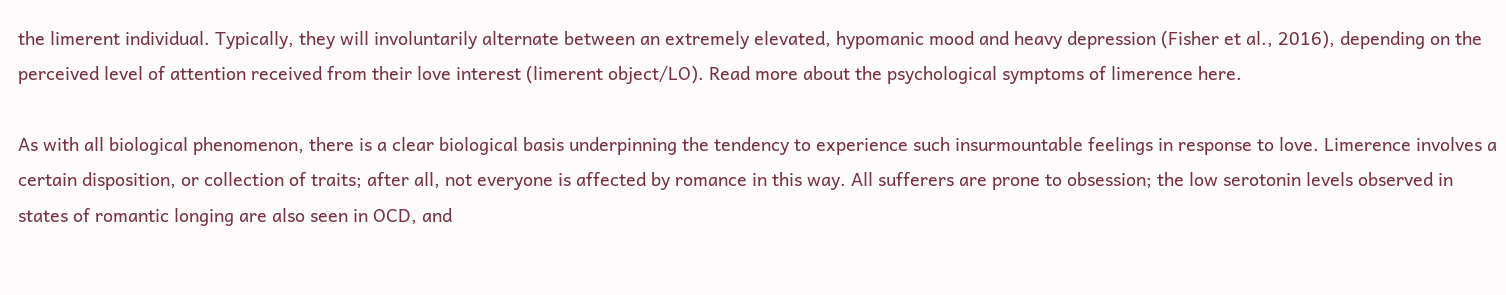the limerent individual. Typically, they will involuntarily alternate between an extremely elevated, hypomanic mood and heavy depression (Fisher et al., 2016), depending on the perceived level of attention received from their love interest (limerent object/LO). Read more about the psychological symptoms of limerence here.

As with all biological phenomenon, there is a clear biological basis underpinning the tendency to experience such insurmountable feelings in response to love. Limerence involves a certain disposition, or collection of traits; after all, not everyone is affected by romance in this way. All sufferers are prone to obsession; the low serotonin levels observed in states of romantic longing are also seen in OCD, and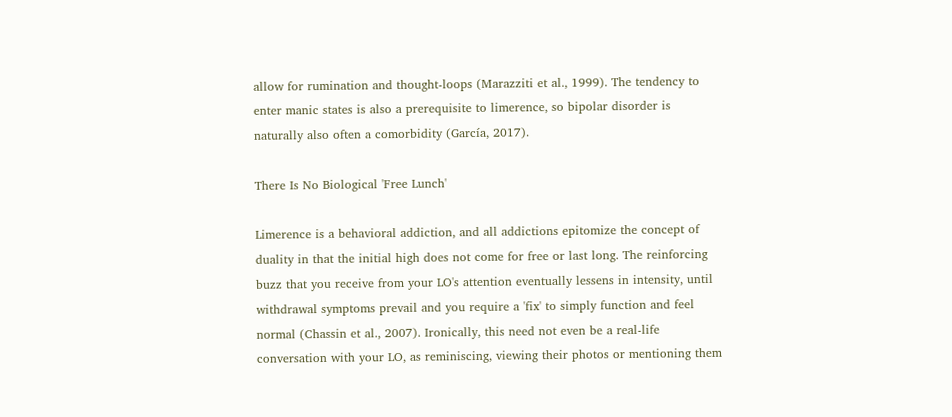allow for rumination and thought-loops (Marazziti et al., 1999). The tendency to enter manic states is also a prerequisite to limerence, so bipolar disorder is naturally also often a comorbidity (García, 2017).

There Is No Biological 'Free Lunch'

Limerence is a behavioral addiction, and all addictions epitomize the concept of duality in that the initial high does not come for free or last long. The reinforcing buzz that you receive from your LO's attention eventually lessens in intensity, until withdrawal symptoms prevail and you require a 'fix' to simply function and feel normal (Chassin et al., 2007). Ironically, this need not even be a real-life conversation with your LO, as reminiscing, viewing their photos or mentioning them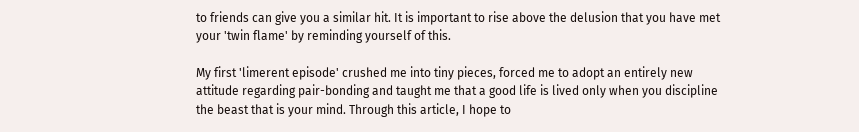to friends can give you a similar hit. It is important to rise above the delusion that you have met your 'twin flame' by reminding yourself of this.

My first 'limerent episode' crushed me into tiny pieces, forced me to adopt an entirely new attitude regarding pair-bonding and taught me that a good life is lived only when you discipline the beast that is your mind. Through this article, I hope to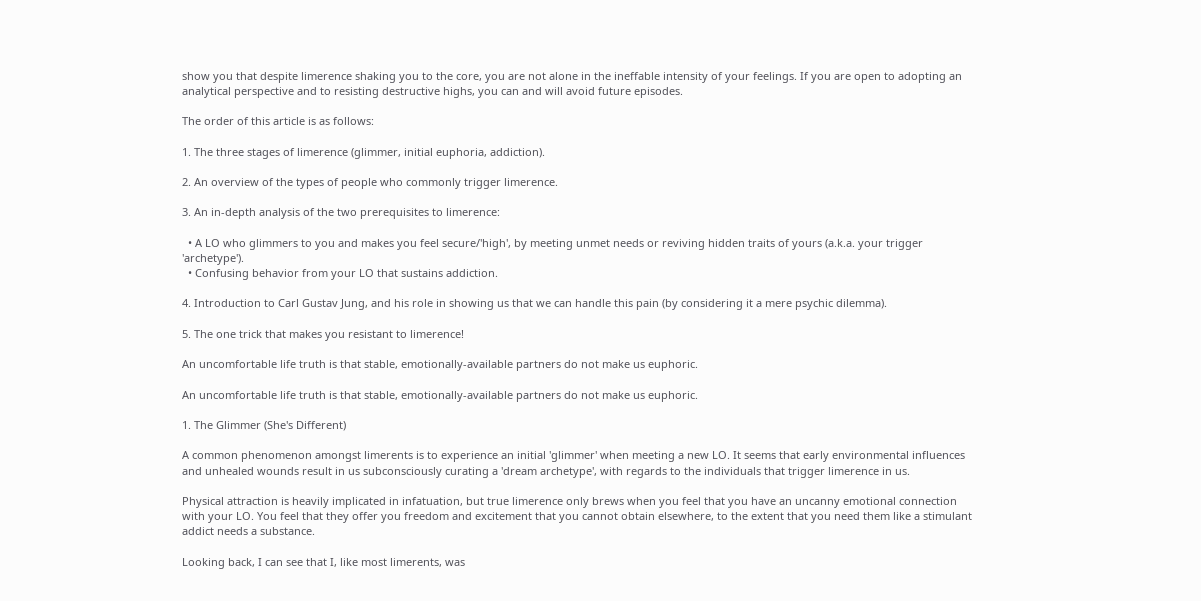show you that despite limerence shaking you to the core, you are not alone in the ineffable intensity of your feelings. If you are open to adopting an analytical perspective and to resisting destructive highs, you can and will avoid future episodes.

The order of this article is as follows:

1. The three stages of limerence (glimmer, initial euphoria, addiction).

2. An overview of the types of people who commonly trigger limerence.

3. An in-depth analysis of the two prerequisites to limerence:

  • A LO who glimmers to you and makes you feel secure/'high', by meeting unmet needs or reviving hidden traits of yours (a.k.a. your trigger 'archetype').
  • Confusing behavior from your LO that sustains addiction.

4. Introduction to Carl Gustav Jung, and his role in showing us that we can handle this pain (by considering it a mere psychic dilemma).

5. The one trick that makes you resistant to limerence!

An uncomfortable life truth is that stable, emotionally-available partners do not make us euphoric.

An uncomfortable life truth is that stable, emotionally-available partners do not make us euphoric.

1. The Glimmer (She's Different)

A common phenomenon amongst limerents is to experience an initial 'glimmer' when meeting a new LO. It seems that early environmental influences and unhealed wounds result in us subconsciously curating a 'dream archetype', with regards to the individuals that trigger limerence in us.

Physical attraction is heavily implicated in infatuation, but true limerence only brews when you feel that you have an uncanny emotional connection with your LO. You feel that they offer you freedom and excitement that you cannot obtain elsewhere, to the extent that you need them like a stimulant addict needs a substance.

Looking back, I can see that I, like most limerents, was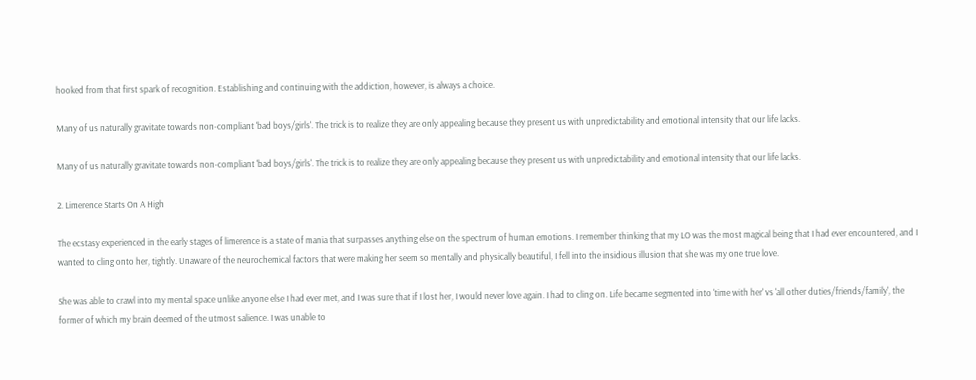hooked from that first spark of recognition. Establishing and continuing with the addiction, however, is always a choice.

Many of us naturally gravitate towards non-compliant 'bad boys/girls'. The trick is to realize they are only appealing because they present us with unpredictability and emotional intensity that our life lacks.

Many of us naturally gravitate towards non-compliant 'bad boys/girls'. The trick is to realize they are only appealing because they present us with unpredictability and emotional intensity that our life lacks.

2. Limerence Starts On A High

The ecstasy experienced in the early stages of limerence is a state of mania that surpasses anything else on the spectrum of human emotions. I remember thinking that my LO was the most magical being that I had ever encountered, and I wanted to cling onto her, tightly. Unaware of the neurochemical factors that were making her seem so mentally and physically beautiful, I fell into the insidious illusion that she was my one true love.

She was able to crawl into my mental space unlike anyone else I had ever met, and I was sure that if I lost her, I would never love again. I had to cling on. Life became segmented into 'time with her' vs 'all other duties/friends/family', the former of which my brain deemed of the utmost salience. I was unable to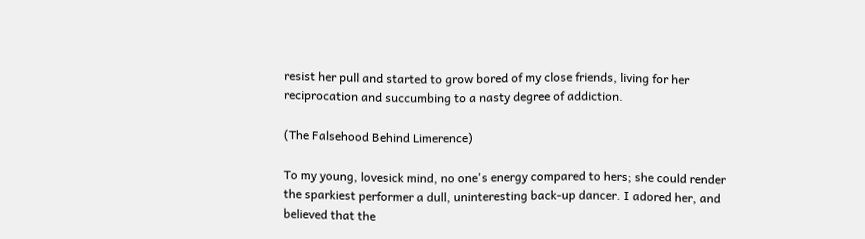resist her pull and started to grow bored of my close friends, living for her reciprocation and succumbing to a nasty degree of addiction.

(The Falsehood Behind Limerence)

To my young, lovesick mind, no one's energy compared to hers; she could render the sparkiest performer a dull, uninteresting back-up dancer. I adored her, and believed that the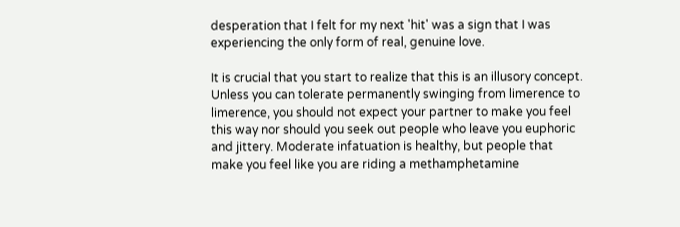desperation that I felt for my next 'hit' was a sign that I was experiencing the only form of real, genuine love.

It is crucial that you start to realize that this is an illusory concept. Unless you can tolerate permanently swinging from limerence to limerence, you should not expect your partner to make you feel this way nor should you seek out people who leave you euphoric and jittery. Moderate infatuation is healthy, but people that make you feel like you are riding a methamphetamine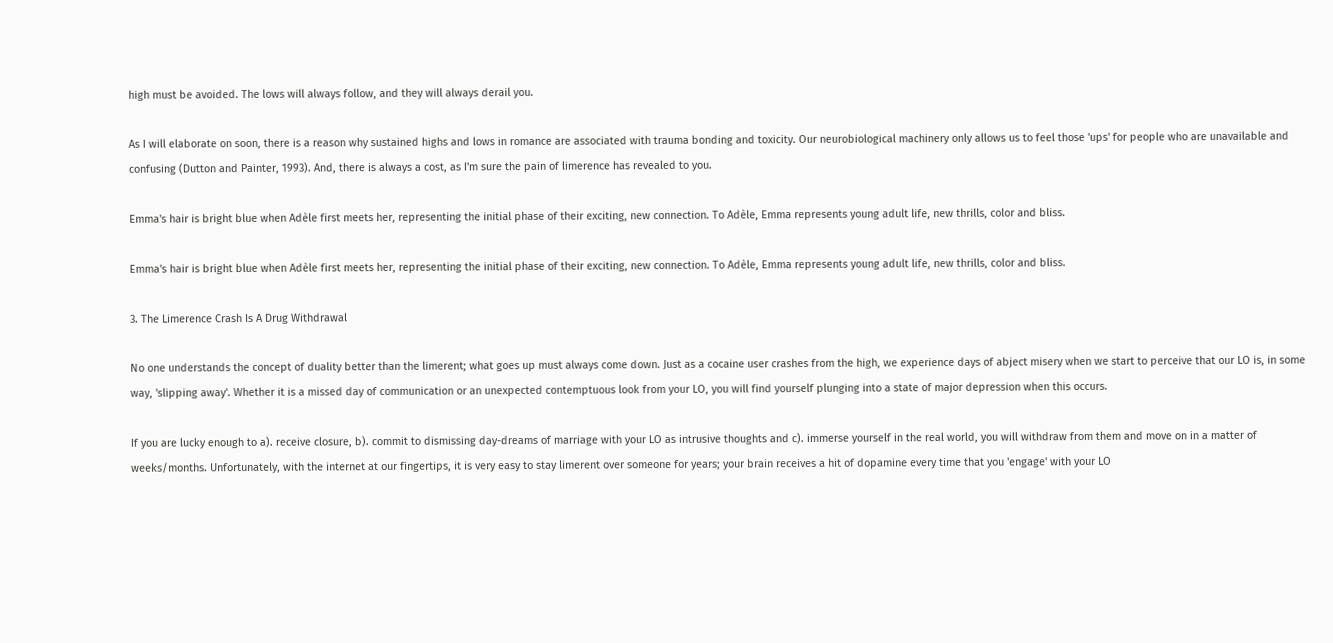high must be avoided. The lows will always follow, and they will always derail you.

As I will elaborate on soon, there is a reason why sustained highs and lows in romance are associated with trauma bonding and toxicity. Our neurobiological machinery only allows us to feel those 'ups' for people who are unavailable and confusing (Dutton and Painter, 1993). And, there is always a cost, as I'm sure the pain of limerence has revealed to you.

Emma's hair is bright blue when Adèle first meets her, representing the initial phase of their exciting, new connection. To Adèle, Emma represents young adult life, new thrills, color and bliss.

Emma's hair is bright blue when Adèle first meets her, representing the initial phase of their exciting, new connection. To Adèle, Emma represents young adult life, new thrills, color and bliss.

3. The Limerence Crash Is A Drug Withdrawal

No one understands the concept of duality better than the limerent; what goes up must always come down. Just as a cocaine user crashes from the high, we experience days of abject misery when we start to perceive that our LO is, in some way, 'slipping away'. Whether it is a missed day of communication or an unexpected contemptuous look from your LO, you will find yourself plunging into a state of major depression when this occurs.

If you are lucky enough to a). receive closure, b). commit to dismissing day-dreams of marriage with your LO as intrusive thoughts and c). immerse yourself in the real world, you will withdraw from them and move on in a matter of weeks/months. Unfortunately, with the internet at our fingertips, it is very easy to stay limerent over someone for years; your brain receives a hit of dopamine every time that you 'engage' with your LO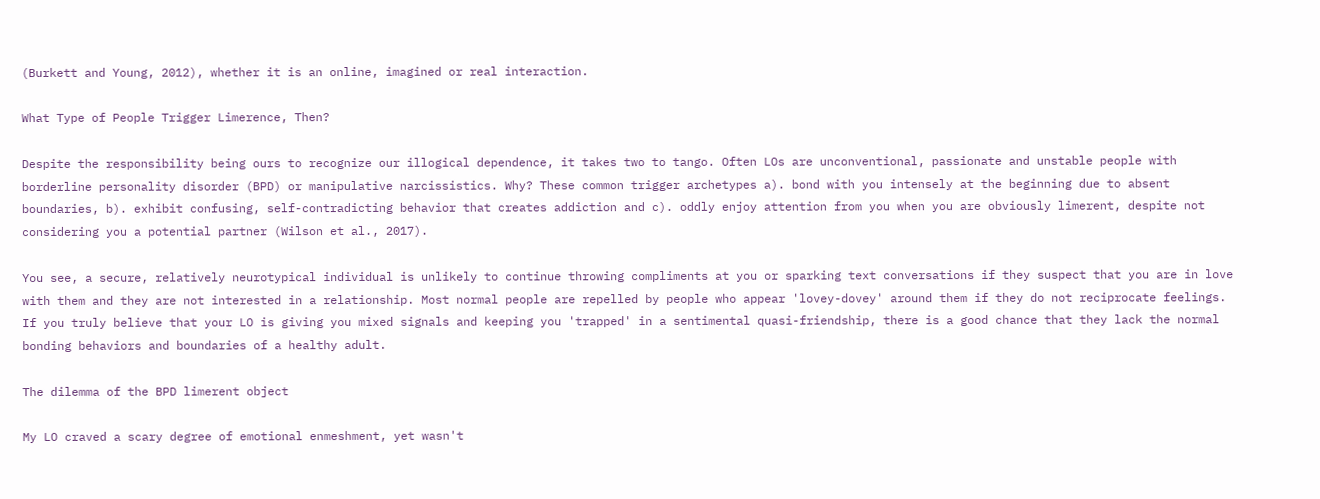(Burkett and Young, 2012), whether it is an online, imagined or real interaction.

What Type of People Trigger Limerence, Then?

Despite the responsibility being ours to recognize our illogical dependence, it takes two to tango. Often LOs are unconventional, passionate and unstable people with borderline personality disorder (BPD) or manipulative narcissistics. Why? These common trigger archetypes a). bond with you intensely at the beginning due to absent boundaries, b). exhibit confusing, self-contradicting behavior that creates addiction and c). oddly enjoy attention from you when you are obviously limerent, despite not considering you a potential partner (Wilson et al., 2017).

You see, a secure, relatively neurotypical individual is unlikely to continue throwing compliments at you or sparking text conversations if they suspect that you are in love with them and they are not interested in a relationship. Most normal people are repelled by people who appear 'lovey-dovey' around them if they do not reciprocate feelings. If you truly believe that your LO is giving you mixed signals and keeping you 'trapped' in a sentimental quasi-friendship, there is a good chance that they lack the normal bonding behaviors and boundaries of a healthy adult.

The dilemma of the BPD limerent object

My LO craved a scary degree of emotional enmeshment, yet wasn't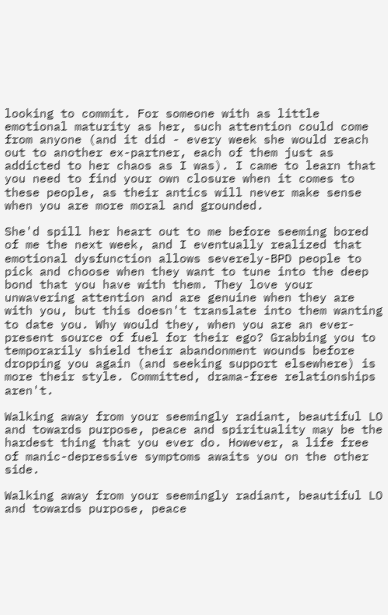looking to commit. For someone with as little emotional maturity as her, such attention could come from anyone (and it did - every week she would reach out to another ex-partner, each of them just as addicted to her chaos as I was). I came to learn that you need to find your own closure when it comes to these people, as their antics will never make sense when you are more moral and grounded.

She'd spill her heart out to me before seeming bored of me the next week, and I eventually realized that emotional dysfunction allows severely-BPD people to pick and choose when they want to tune into the deep bond that you have with them. They love your unwavering attention and are genuine when they are with you, but this doesn't translate into them wanting to date you. Why would they, when you are an ever-present source of fuel for their ego? Grabbing you to temporarily shield their abandonment wounds before dropping you again (and seeking support elsewhere) is more their style. Committed, drama-free relationships aren't.

Walking away from your seemingly radiant, beautiful LO and towards purpose, peace and spirituality may be the hardest thing that you ever do. However, a life free of manic-depressive symptoms awaits you on the other side.

Walking away from your seemingly radiant, beautiful LO and towards purpose, peace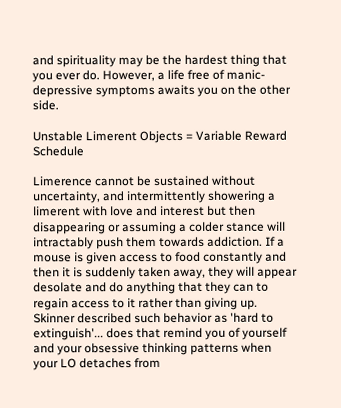and spirituality may be the hardest thing that you ever do. However, a life free of manic-depressive symptoms awaits you on the other side.

Unstable Limerent Objects = Variable Reward Schedule

Limerence cannot be sustained without uncertainty, and intermittently showering a limerent with love and interest but then disappearing or assuming a colder stance will intractably push them towards addiction. If a mouse is given access to food constantly and then it is suddenly taken away, they will appear desolate and do anything that they can to regain access to it rather than giving up. Skinner described such behavior as 'hard to extinguish'... does that remind you of yourself and your obsessive thinking patterns when your LO detaches from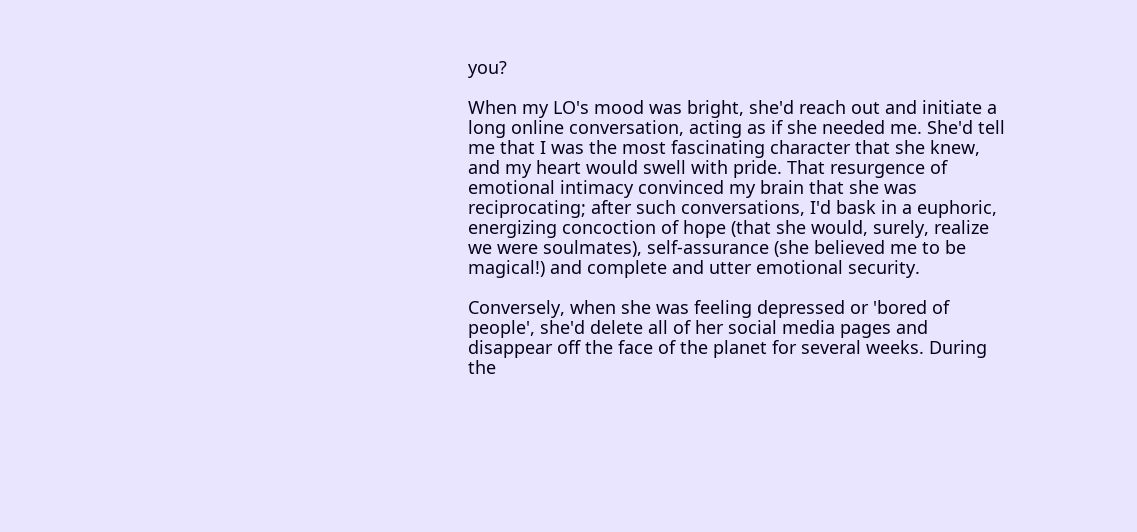you?

When my LO's mood was bright, she'd reach out and initiate a long online conversation, acting as if she needed me. She'd tell me that I was the most fascinating character that she knew, and my heart would swell with pride. That resurgence of emotional intimacy convinced my brain that she was reciprocating; after such conversations, I'd bask in a euphoric, energizing concoction of hope (that she would, surely, realize we were soulmates), self-assurance (she believed me to be magical!) and complete and utter emotional security.

Conversely, when she was feeling depressed or 'bored of people', she'd delete all of her social media pages and disappear off the face of the planet for several weeks. During the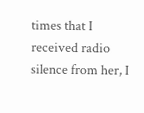times that I received radio silence from her, I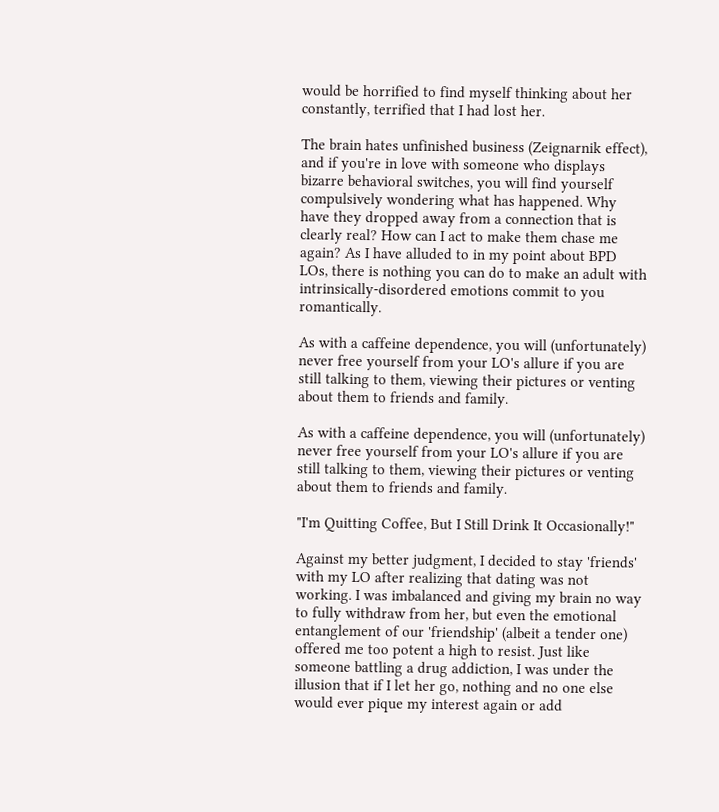would be horrified to find myself thinking about her constantly, terrified that I had lost her.

The brain hates unfinished business (Zeignarnik effect), and if you're in love with someone who displays bizarre behavioral switches, you will find yourself compulsively wondering what has happened. Why have they dropped away from a connection that is clearly real? How can I act to make them chase me again? As I have alluded to in my point about BPD LOs, there is nothing you can do to make an adult with intrinsically-disordered emotions commit to you romantically.

As with a caffeine dependence, you will (unfortunately) never free yourself from your LO's allure if you are still talking to them, viewing their pictures or venting about them to friends and family.

As with a caffeine dependence, you will (unfortunately) never free yourself from your LO's allure if you are still talking to them, viewing their pictures or venting about them to friends and family.

"I'm Quitting Coffee, But I Still Drink It Occasionally!"

Against my better judgment, I decided to stay 'friends' with my LO after realizing that dating was not working. I was imbalanced and giving my brain no way to fully withdraw from her, but even the emotional entanglement of our 'friendship' (albeit a tender one) offered me too potent a high to resist. Just like someone battling a drug addiction, I was under the illusion that if I let her go, nothing and no one else would ever pique my interest again or add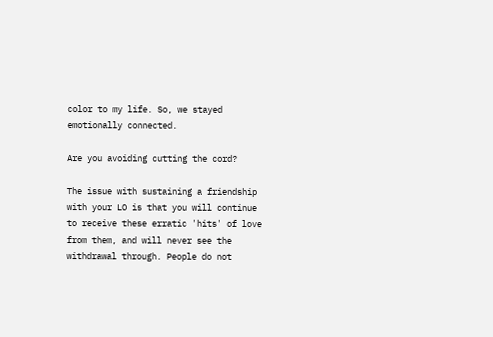color to my life. So, we stayed emotionally connected.

Are you avoiding cutting the cord?

The issue with sustaining a friendship with your LO is that you will continue to receive these erratic 'hits' of love from them, and will never see the withdrawal through. People do not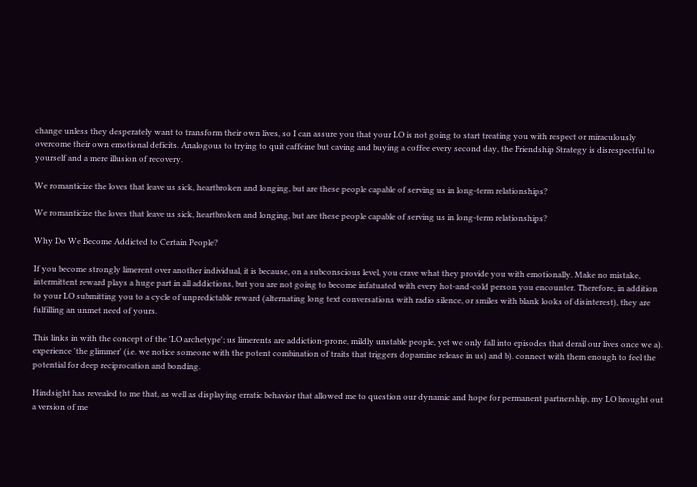change unless they desperately want to transform their own lives, so I can assure you that your LO is not going to start treating you with respect or miraculously overcome their own emotional deficits. Analogous to trying to quit caffeine but caving and buying a coffee every second day, the Friendship Strategy is disrespectful to yourself and a mere illusion of recovery.

We romanticize the loves that leave us sick, heartbroken and longing, but are these people capable of serving us in long-term relationships?

We romanticize the loves that leave us sick, heartbroken and longing, but are these people capable of serving us in long-term relationships?

Why Do We Become Addicted to Certain People?

If you become strongly limerent over another individual, it is because, on a subconscious level, you crave what they provide you with emotionally. Make no mistake, intermittent reward plays a huge part in all addictions, but you are not going to become infatuated with every hot-and-cold person you encounter. Therefore, in addition to your LO submitting you to a cycle of unpredictable reward (alternating long text conversations with radio silence, or smiles with blank looks of disinterest), they are fulfilling an unmet need of yours.

This links in with the concept of the 'LO archetype'; us limerents are addiction-prone, mildly unstable people, yet we only fall into episodes that derail our lives once we a). experience 'the glimmer' (i.e. we notice someone with the potent combination of traits that triggers dopamine release in us) and b). connect with them enough to feel the potential for deep reciprocation and bonding.

Hindsight has revealed to me that, as well as displaying erratic behavior that allowed me to question our dynamic and hope for permanent partnership, my LO brought out a version of me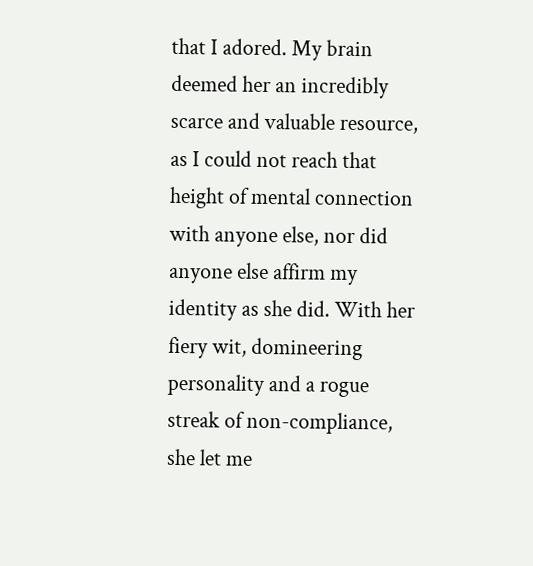that I adored. My brain deemed her an incredibly scarce and valuable resource, as I could not reach that height of mental connection with anyone else, nor did anyone else affirm my identity as she did. With her fiery wit, domineering personality and a rogue streak of non-compliance, she let me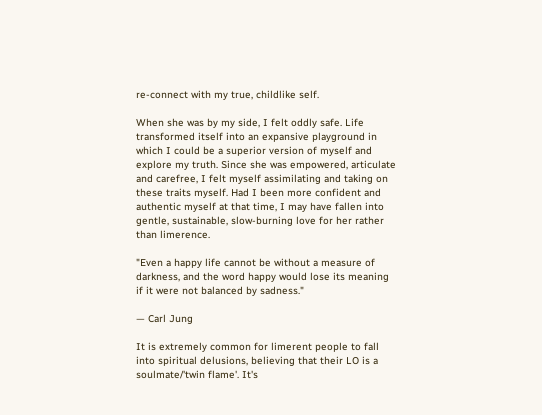re-connect with my true, childlike self.

When she was by my side, I felt oddly safe. Life transformed itself into an expansive playground in which I could be a superior version of myself and explore my truth. Since she was empowered, articulate and carefree, I felt myself assimilating and taking on these traits myself. Had I been more confident and authentic myself at that time, I may have fallen into gentle, sustainable, slow-burning love for her rather than limerence.

"Even a happy life cannot be without a measure of darkness, and the word happy would lose its meaning if it were not balanced by sadness."

— Carl Jung

It is extremely common for limerent people to fall into spiritual delusions, believing that their LO is a soulmate/'twin flame'. It's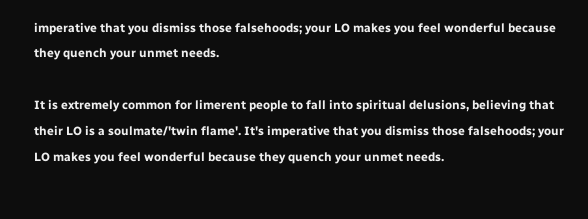imperative that you dismiss those falsehoods; your LO makes you feel wonderful because they quench your unmet needs.

It is extremely common for limerent people to fall into spiritual delusions, believing that their LO is a soulmate/'twin flame'. It's imperative that you dismiss those falsehoods; your LO makes you feel wonderful because they quench your unmet needs.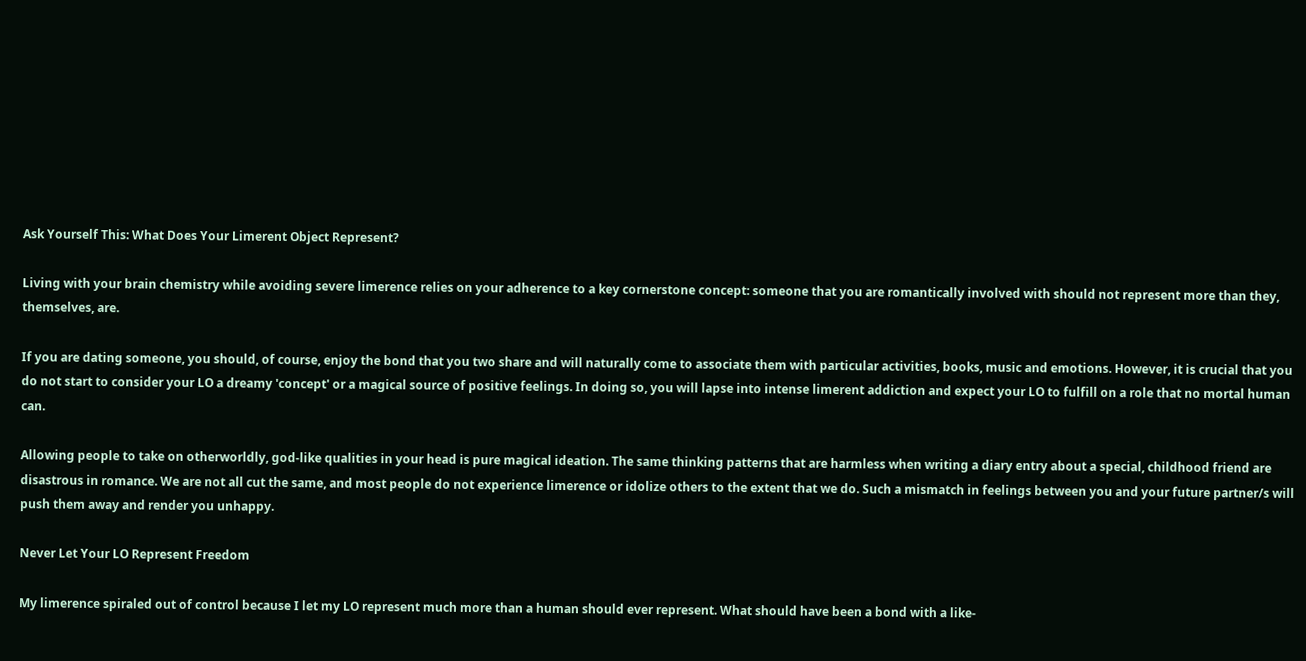Ask Yourself This: What Does Your Limerent Object Represent?

Living with your brain chemistry while avoiding severe limerence relies on your adherence to a key cornerstone concept: someone that you are romantically involved with should not represent more than they, themselves, are.

If you are dating someone, you should, of course, enjoy the bond that you two share and will naturally come to associate them with particular activities, books, music and emotions. However, it is crucial that you do not start to consider your LO a dreamy 'concept' or a magical source of positive feelings. In doing so, you will lapse into intense limerent addiction and expect your LO to fulfill on a role that no mortal human can.

Allowing people to take on otherworldly, god-like qualities in your head is pure magical ideation. The same thinking patterns that are harmless when writing a diary entry about a special, childhood friend are disastrous in romance. We are not all cut the same, and most people do not experience limerence or idolize others to the extent that we do. Such a mismatch in feelings between you and your future partner/s will push them away and render you unhappy.

Never Let Your LO Represent Freedom

My limerence spiraled out of control because I let my LO represent much more than a human should ever represent. What should have been a bond with a like-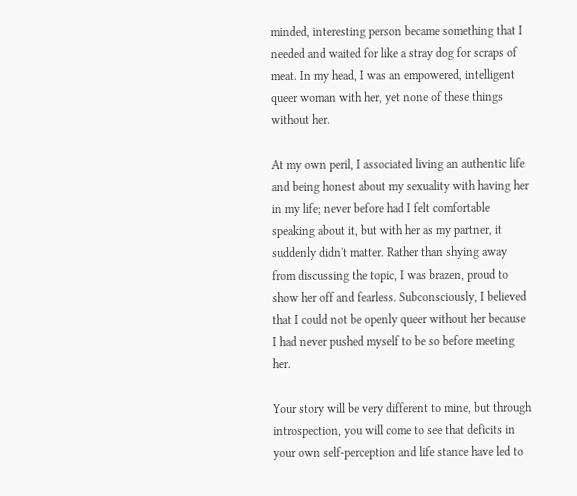minded, interesting person became something that I needed and waited for like a stray dog for scraps of meat. In my head, I was an empowered, intelligent queer woman with her, yet none of these things without her.

At my own peril, I associated living an authentic life and being honest about my sexuality with having her in my life; never before had I felt comfortable speaking about it, but with her as my partner, it suddenly didn't matter. Rather than shying away from discussing the topic, I was brazen, proud to show her off and fearless. Subconsciously, I believed that I could not be openly queer without her because I had never pushed myself to be so before meeting her.

Your story will be very different to mine, but through introspection, you will come to see that deficits in your own self-perception and life stance have led to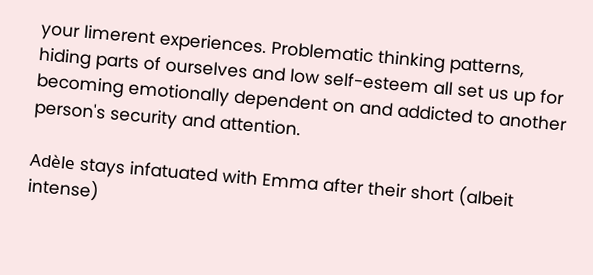your limerent experiences. Problematic thinking patterns, hiding parts of ourselves and low self-esteem all set us up for becoming emotionally dependent on and addicted to another person's security and attention.

Adèle stays infatuated with Emma after their short (albeit intense)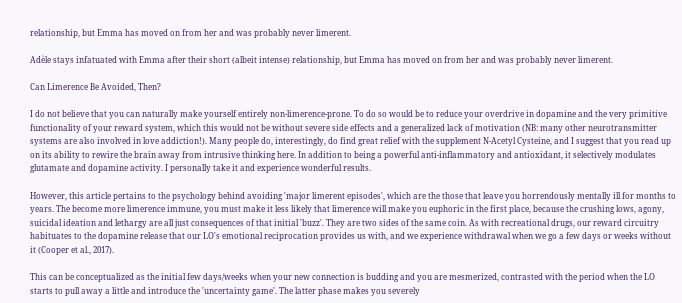relationship, but Emma has moved on from her and was probably never limerent.

Adèle stays infatuated with Emma after their short (albeit intense) relationship, but Emma has moved on from her and was probably never limerent.

Can Limerence Be Avoided, Then?

I do not believe that you can naturally make yourself entirely non-limerence-prone. To do so would be to reduce your overdrive in dopamine and the very primitive functionality of your reward system, which this would not be without severe side effects and a generalized lack of motivation (NB: many other neurotransmitter systems are also involved in love addiction!). Many people do, interestingly, do find great relief with the supplement N-Acetyl Cysteine, and I suggest that you read up on its ability to rewire the brain away from intrusive thinking here. In addition to being a powerful anti-inflammatory and antioxidant, it selectively modulates glutamate and dopamine activity. I personally take it and experience wonderful results.

However, this article pertains to the psychology behind avoiding 'major limerent episodes', which are the those that leave you horrendously mentally ill for months to years. The become more limerence immune, you must make it less likely that limerence will make you euphoric in the first place, because the crushing lows, agony, suicidal ideation and lethargy are all just consequences of that initial 'buzz'. They are two sides of the same coin. As with recreational drugs, our reward circuitry habituates to the dopamine release that our LO's emotional reciprocation provides us with, and we experience withdrawal when we go a few days or weeks without it (Cooper et al., 2017).

This can be conceptualized as the initial few days/weeks when your new connection is budding and you are mesmerized, contrasted with the period when the LO starts to pull away a little and introduce the 'uncertainty game'. The latter phase makes you severely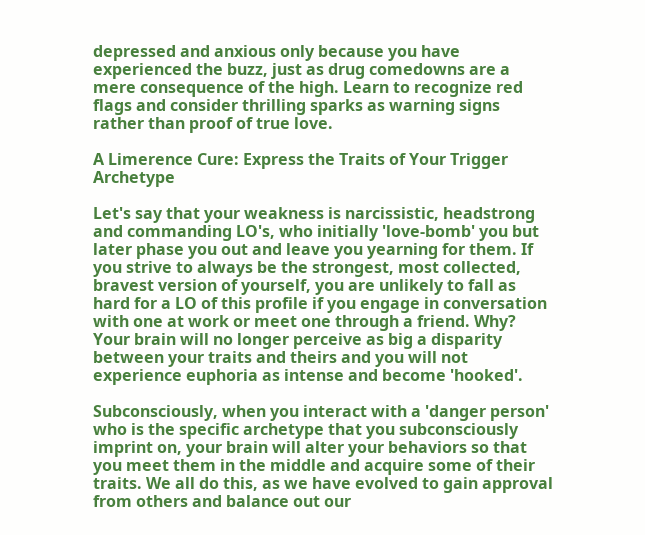depressed and anxious only because you have experienced the buzz, just as drug comedowns are a mere consequence of the high. Learn to recognize red flags and consider thrilling sparks as warning signs rather than proof of true love.

A Limerence Cure: Express the Traits of Your Trigger Archetype

Let's say that your weakness is narcissistic, headstrong and commanding LO's, who initially 'love-bomb' you but later phase you out and leave you yearning for them. If you strive to always be the strongest, most collected, bravest version of yourself, you are unlikely to fall as hard for a LO of this profile if you engage in conversation with one at work or meet one through a friend. Why? Your brain will no longer perceive as big a disparity between your traits and theirs and you will not experience euphoria as intense and become 'hooked'.

Subconsciously, when you interact with a 'danger person' who is the specific archetype that you subconsciously imprint on, your brain will alter your behaviors so that you meet them in the middle and acquire some of their traits. We all do this, as we have evolved to gain approval from others and balance out our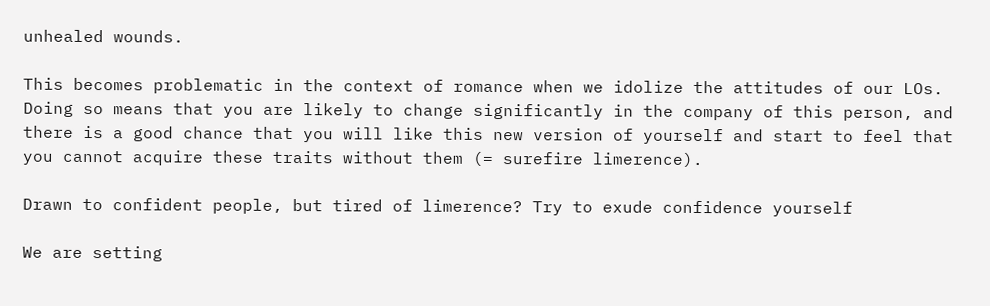unhealed wounds.

This becomes problematic in the context of romance when we idolize the attitudes of our LOs. Doing so means that you are likely to change significantly in the company of this person, and there is a good chance that you will like this new version of yourself and start to feel that you cannot acquire these traits without them (= surefire limerence).

Drawn to confident people, but tired of limerence? Try to exude confidence yourself

We are setting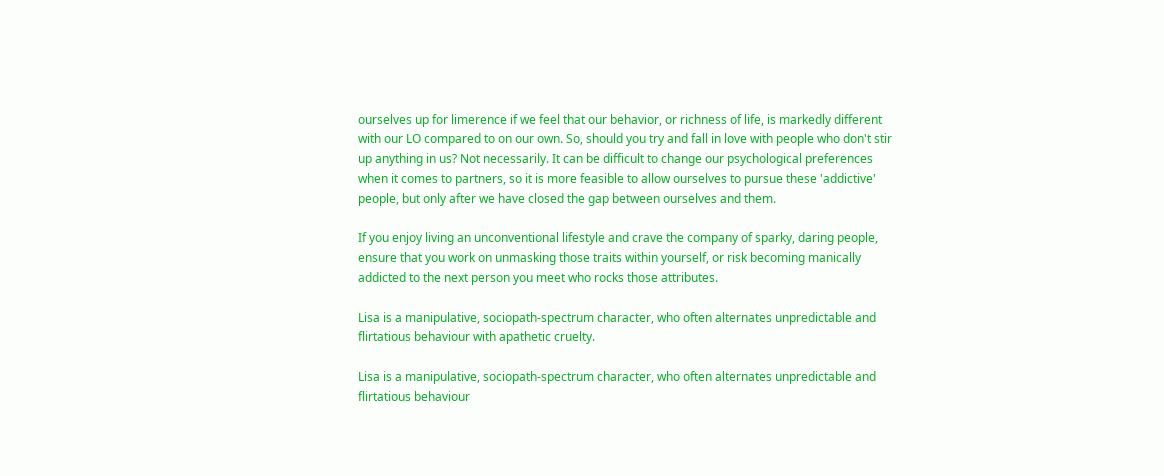ourselves up for limerence if we feel that our behavior, or richness of life, is markedly different with our LO compared to on our own. So, should you try and fall in love with people who don't stir up anything in us? Not necessarily. It can be difficult to change our psychological preferences when it comes to partners, so it is more feasible to allow ourselves to pursue these 'addictive' people, but only after we have closed the gap between ourselves and them.

If you enjoy living an unconventional lifestyle and crave the company of sparky, daring people, ensure that you work on unmasking those traits within yourself, or risk becoming manically addicted to the next person you meet who rocks those attributes.

Lisa is a manipulative, sociopath-spectrum character, who often alternates unpredictable and flirtatious behaviour with apathetic cruelty.

Lisa is a manipulative, sociopath-spectrum character, who often alternates unpredictable and flirtatious behaviour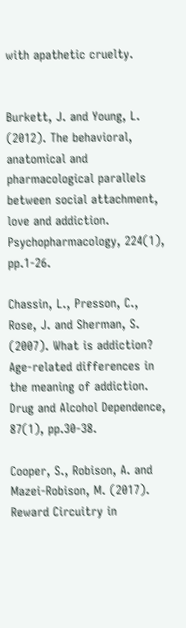with apathetic cruelty.


Burkett, J. and Young, L. (2012). The behavioral, anatomical and pharmacological parallels between social attachment, love and addiction. Psychopharmacology, 224(1), pp.1-26.

Chassin, L., Presson, C., Rose, J. and Sherman, S. (2007). What is addiction? Age-related differences in the meaning of addiction. Drug and Alcohol Dependence, 87(1), pp.30-38.

Cooper, S., Robison, A. and Mazei-Robison, M. (2017). Reward Circuitry in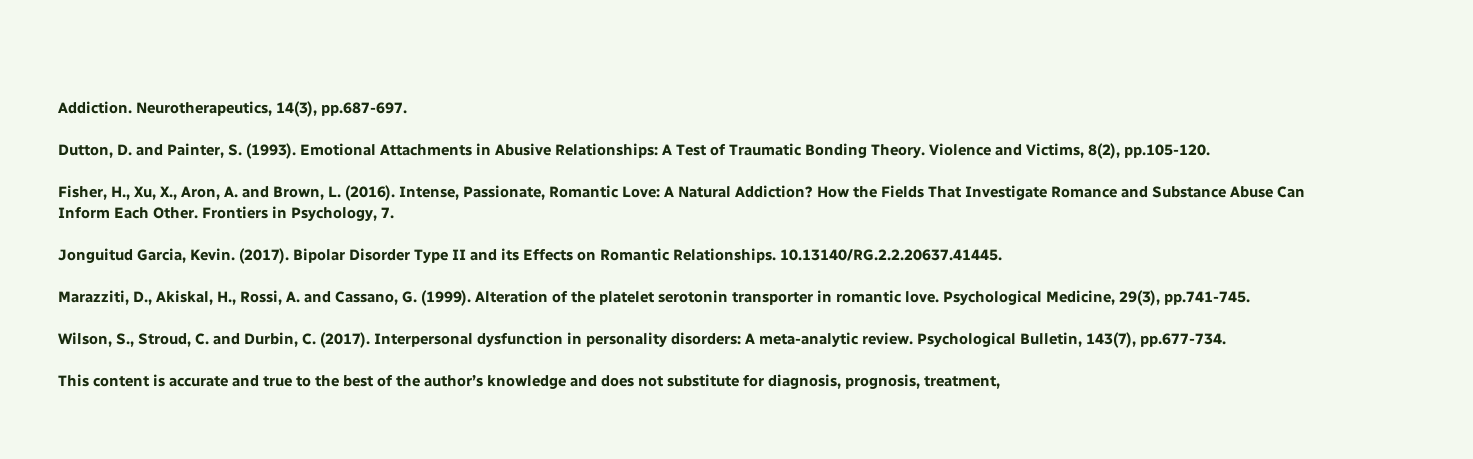Addiction. Neurotherapeutics, 14(3), pp.687-697.

Dutton, D. and Painter, S. (1993). Emotional Attachments in Abusive Relationships: A Test of Traumatic Bonding Theory. Violence and Victims, 8(2), pp.105-120.

Fisher, H., Xu, X., Aron, A. and Brown, L. (2016). Intense, Passionate, Romantic Love: A Natural Addiction? How the Fields That Investigate Romance and Substance Abuse Can Inform Each Other. Frontiers in Psychology, 7.

Jonguitud Garcia, Kevin. (2017). Bipolar Disorder Type II and its Effects on Romantic Relationships. 10.13140/RG.2.2.20637.41445.

Marazziti, D., Akiskal, H., Rossi, A. and Cassano, G. (1999). Alteration of the platelet serotonin transporter in romantic love. Psychological Medicine, 29(3), pp.741-745.

Wilson, S., Stroud, C. and Durbin, C. (2017). Interpersonal dysfunction in personality disorders: A meta-analytic review. Psychological Bulletin, 143(7), pp.677-734.

This content is accurate and true to the best of the author’s knowledge and does not substitute for diagnosis, prognosis, treatment,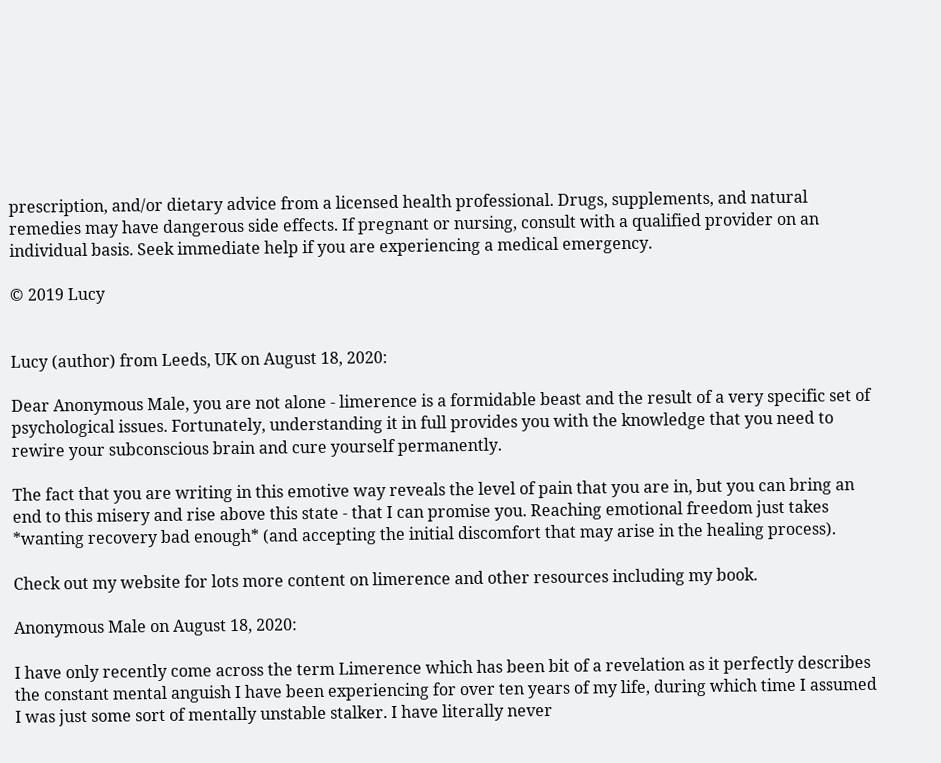prescription, and/or dietary advice from a licensed health professional. Drugs, supplements, and natural remedies may have dangerous side effects. If pregnant or nursing, consult with a qualified provider on an individual basis. Seek immediate help if you are experiencing a medical emergency.

© 2019 Lucy


Lucy (author) from Leeds, UK on August 18, 2020:

Dear Anonymous Male, you are not alone - limerence is a formidable beast and the result of a very specific set of psychological issues. Fortunately, understanding it in full provides you with the knowledge that you need to rewire your subconscious brain and cure yourself permanently.

The fact that you are writing in this emotive way reveals the level of pain that you are in, but you can bring an end to this misery and rise above this state - that I can promise you. Reaching emotional freedom just takes *wanting recovery bad enough* (and accepting the initial discomfort that may arise in the healing process).

Check out my website for lots more content on limerence and other resources including my book.

Anonymous Male on August 18, 2020:

I have only recently come across the term Limerence which has been bit of a revelation as it perfectly describes the constant mental anguish I have been experiencing for over ten years of my life, during which time I assumed I was just some sort of mentally unstable stalker. I have literally never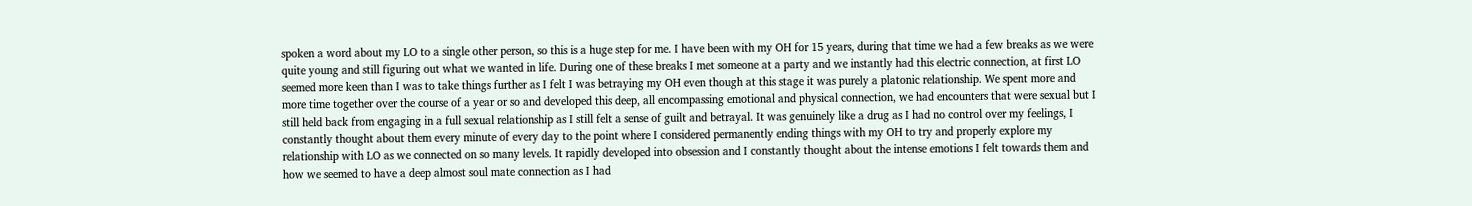spoken a word about my LO to a single other person, so this is a huge step for me. I have been with my OH for 15 years, during that time we had a few breaks as we were quite young and still figuring out what we wanted in life. During one of these breaks I met someone at a party and we instantly had this electric connection, at first LO seemed more keen than I was to take things further as I felt I was betraying my OH even though at this stage it was purely a platonic relationship. We spent more and more time together over the course of a year or so and developed this deep, all encompassing emotional and physical connection, we had encounters that were sexual but I still held back from engaging in a full sexual relationship as I still felt a sense of guilt and betrayal. It was genuinely like a drug as I had no control over my feelings, I constantly thought about them every minute of every day to the point where I considered permanently ending things with my OH to try and properly explore my relationship with LO as we connected on so many levels. It rapidly developed into obsession and I constantly thought about the intense emotions I felt towards them and how we seemed to have a deep almost soul mate connection as I had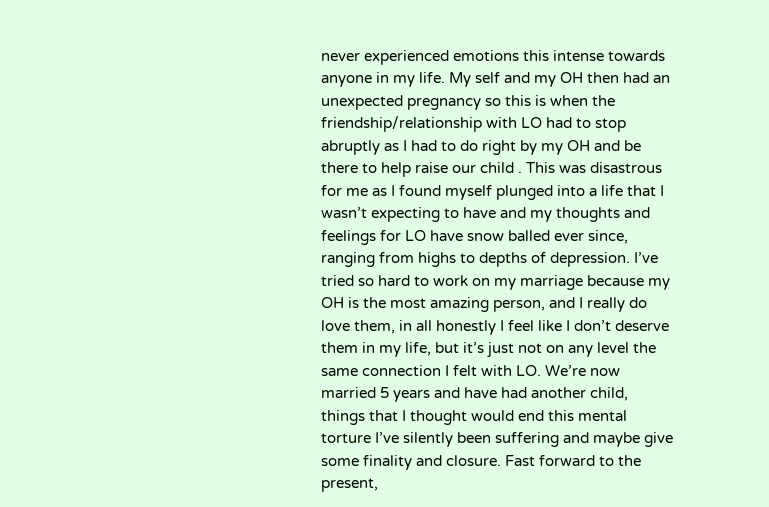never experienced emotions this intense towards anyone in my life. My self and my OH then had an unexpected pregnancy so this is when the friendship/relationship with LO had to stop abruptly as I had to do right by my OH and be there to help raise our child . This was disastrous for me as I found myself plunged into a life that I wasn’t expecting to have and my thoughts and feelings for LO have snow balled ever since, ranging from highs to depths of depression. I’ve tried so hard to work on my marriage because my OH is the most amazing person, and I really do love them, in all honestly I feel like I don’t deserve them in my life, but it’s just not on any level the same connection I felt with LO. We’re now married 5 years and have had another child, things that I thought would end this mental torture I’ve silently been suffering and maybe give some finality and closure. Fast forward to the present,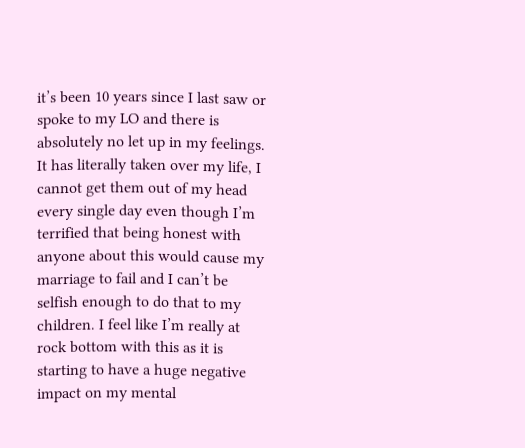it’s been 10 years since I last saw or spoke to my LO and there is absolutely no let up in my feelings. It has literally taken over my life, I cannot get them out of my head every single day even though I’m terrified that being honest with anyone about this would cause my marriage to fail and I can’t be selfish enough to do that to my children. I feel like I’m really at rock bottom with this as it is starting to have a huge negative impact on my mental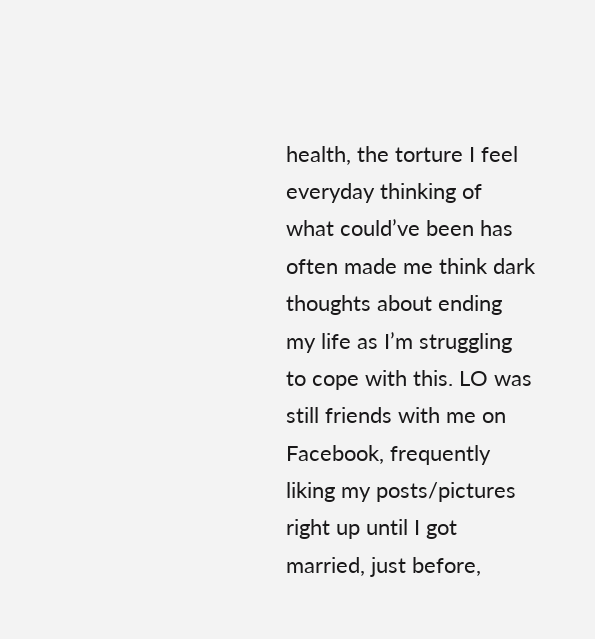health, the torture I feel everyday thinking of what could’ve been has often made me think dark thoughts about ending my life as I’m struggling to cope with this. LO was still friends with me on Facebook, frequently liking my posts/pictures right up until I got married, just before,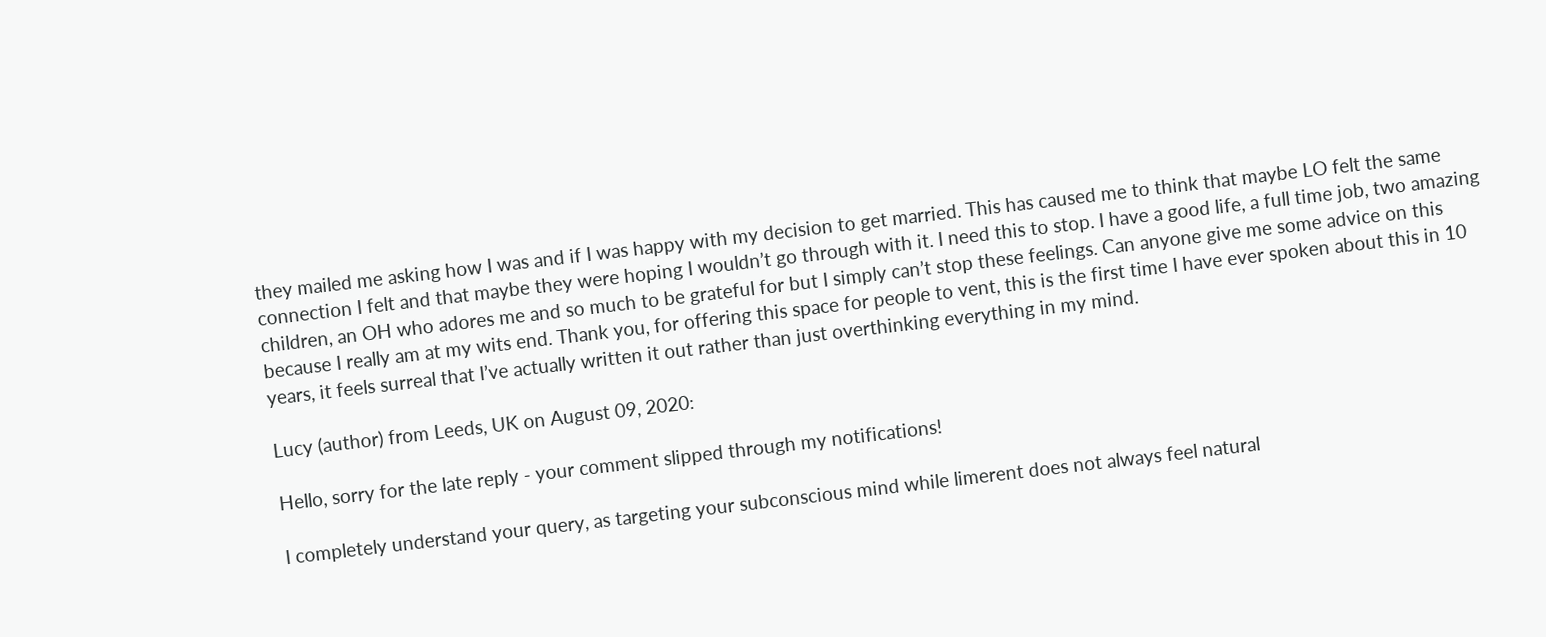they mailed me asking how I was and if I was happy with my decision to get married. This has caused me to think that maybe LO felt the same connection I felt and that maybe they were hoping I wouldn’t go through with it. I need this to stop. I have a good life, a full time job, two amazing children, an OH who adores me and so much to be grateful for but I simply can’t stop these feelings. Can anyone give me some advice on this because I really am at my wits end. Thank you, for offering this space for people to vent, this is the first time I have ever spoken about this in 10 years, it feels surreal that I’ve actually written it out rather than just overthinking everything in my mind.

Lucy (author) from Leeds, UK on August 09, 2020:

Hello, sorry for the late reply - your comment slipped through my notifications!

I completely understand your query, as targeting your subconscious mind while limerent does not always feel natural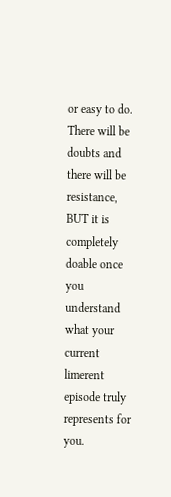or easy to do. There will be doubts and there will be resistance, BUT it is completely doable once you understand what your current limerent episode truly represents for you.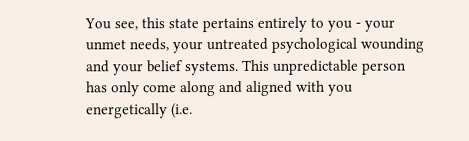You see, this state pertains entirely to you - your unmet needs, your untreated psychological wounding and your belief systems. This unpredictable person has only come along and aligned with you energetically (i.e.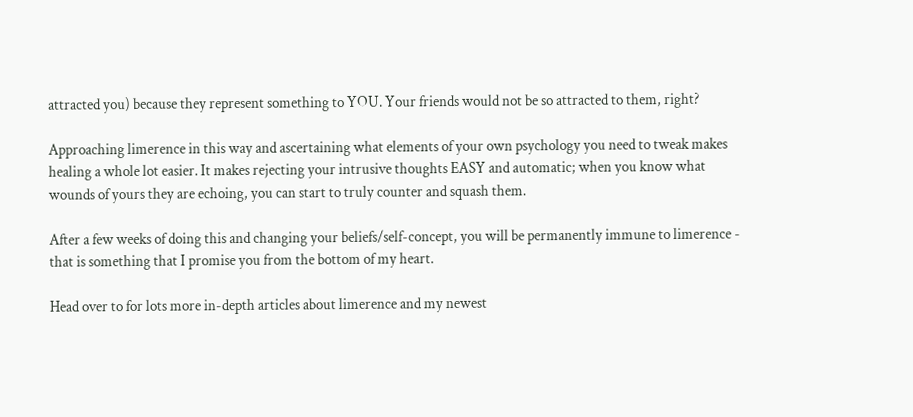attracted you) because they represent something to YOU. Your friends would not be so attracted to them, right?

Approaching limerence in this way and ascertaining what elements of your own psychology you need to tweak makes healing a whole lot easier. It makes rejecting your intrusive thoughts EASY and automatic; when you know what wounds of yours they are echoing, you can start to truly counter and squash them.

After a few weeks of doing this and changing your beliefs/self-concept, you will be permanently immune to limerence - that is something that I promise you from the bottom of my heart.

Head over to for lots more in-depth articles about limerence and my newest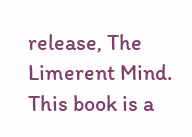release, The Limerent Mind. This book is a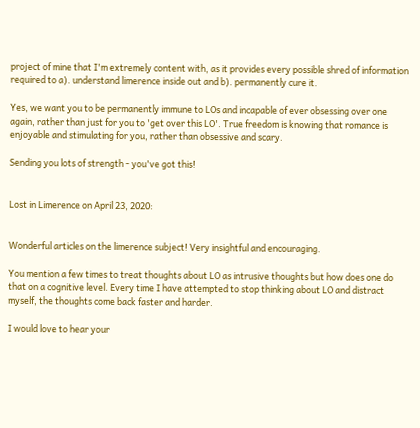project of mine that I'm extremely content with, as it provides every possible shred of information required to a). understand limerence inside out and b). permanently cure it.

Yes, we want you to be permanently immune to LOs and incapable of ever obsessing over one again, rather than just for you to 'get over this LO'. True freedom is knowing that romance is enjoyable and stimulating for you, rather than obsessive and scary.

Sending you lots of strength - you've got this!


Lost in Limerence on April 23, 2020:


Wonderful articles on the limerence subject! Very insightful and encouraging.

You mention a few times to treat thoughts about LO as intrusive thoughts but how does one do that on a cognitive level. Every time I have attempted to stop thinking about LO and distract myself, the thoughts come back faster and harder.

I would love to hear your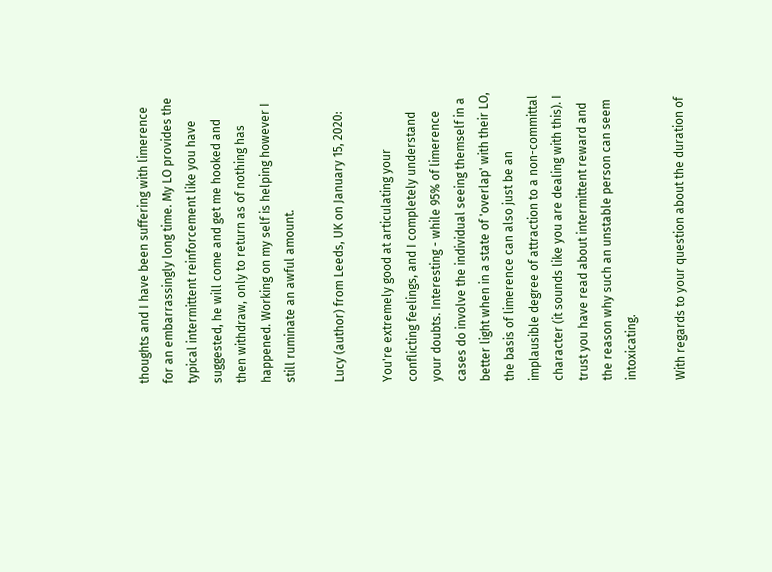thoughts and I have been suffering with limerence for an embarrassingly long time. My LO provides the typical intermittent reinforcement like you have suggested, he will come and get me hooked and then withdraw, only to return as of nothing has happened. Working on my self is helping however I still ruminate an awful amount.

Lucy (author) from Leeds, UK on January 15, 2020:

You're extremely good at articulating your conflicting feelings, and I completely understand your doubts. Interesting - while 95% of limerence cases do involve the individual seeing themself in a better light when in a state of 'overlap' with their LO, the basis of limerence can also just be an implausible degree of attraction to a non-committal character (it sounds like you are dealing with this). I trust you have read about intermittent reward and the reason why such an unstable person can seem intoxicating.

With regards to your question about the duration of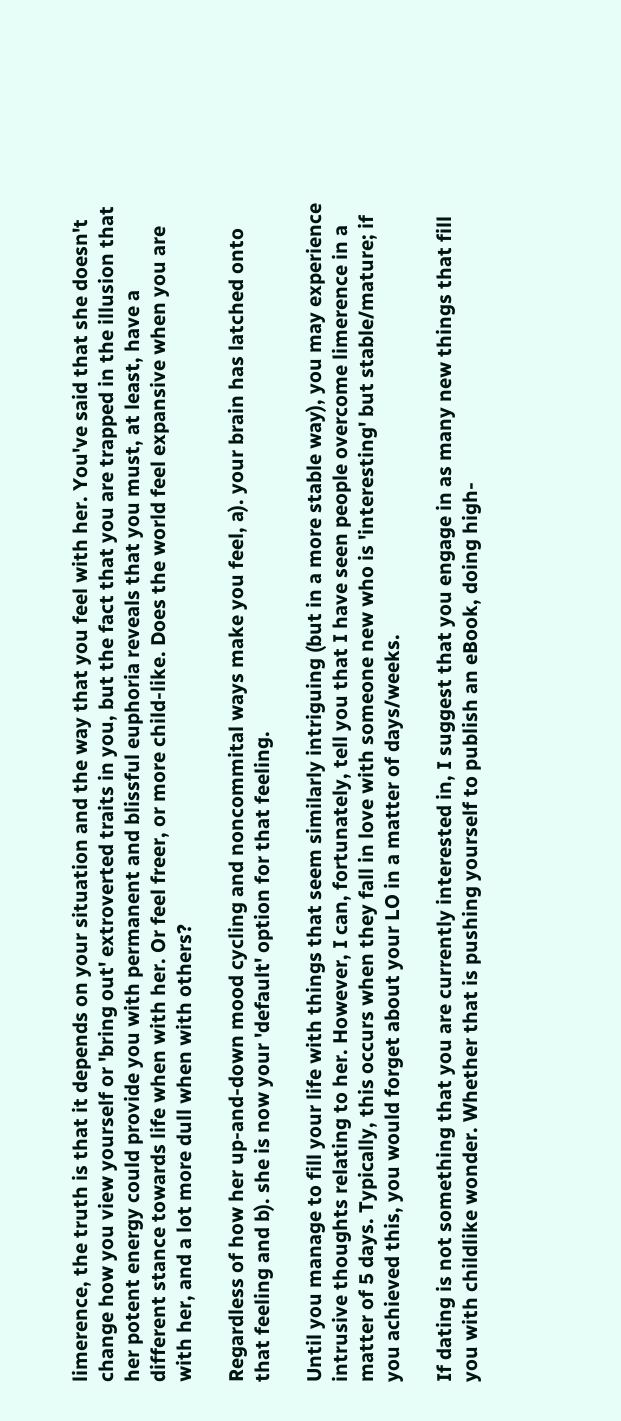limerence, the truth is that it depends on your situation and the way that you feel with her. You've said that she doesn't change how you view yourself or 'bring out' extroverted traits in you, but the fact that you are trapped in the illusion that her potent energy could provide you with permanent and blissful euphoria reveals that you must, at least, have a different stance towards life when with her. Or feel freer, or more child-like. Does the world feel expansive when you are with her, and a lot more dull when with others?

Regardless of how her up-and-down mood cycling and noncommital ways make you feel, a). your brain has latched onto that feeling and b). she is now your 'default' option for that feeling.

Until you manage to fill your life with things that seem similarly intriguing (but in a more stable way), you may experience intrusive thoughts relating to her. However, I can, fortunately, tell you that I have seen people overcome limerence in a matter of 5 days. Typically, this occurs when they fall in love with someone new who is 'interesting' but stable/mature; if you achieved this, you would forget about your LO in a matter of days/weeks.

If dating is not something that you are currently interested in, I suggest that you engage in as many new things that fill you with childlike wonder. Whether that is pushing yourself to publish an eBook, doing high-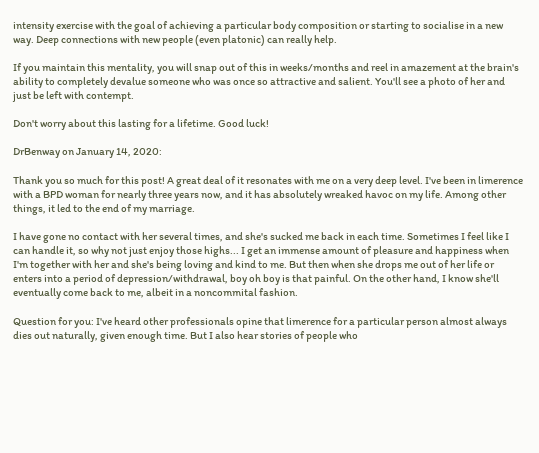intensity exercise with the goal of achieving a particular body composition or starting to socialise in a new way. Deep connections with new people (even platonic) can really help.

If you maintain this mentality, you will snap out of this in weeks/months and reel in amazement at the brain's ability to completely devalue someone who was once so attractive and salient. You'll see a photo of her and just be left with contempt.

Don't worry about this lasting for a lifetime. Good luck!

DrBenway on January 14, 2020:

Thank you so much for this post! A great deal of it resonates with me on a very deep level. I've been in limerence with a BPD woman for nearly three years now, and it has absolutely wreaked havoc on my life. Among other things, it led to the end of my marriage.

I have gone no contact with her several times, and she's sucked me back in each time. Sometimes I feel like I can handle it, so why not just enjoy those highs... I get an immense amount of pleasure and happiness when I'm together with her and she's being loving and kind to me. But then when she drops me out of her life or enters into a period of depression/withdrawal, boy oh boy is that painful. On the other hand, I know she'll eventually come back to me, albeit in a noncommital fashion.

Question for you: I've heard other professionals opine that limerence for a particular person almost always dies out naturally, given enough time. But I also hear stories of people who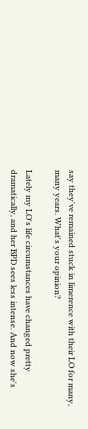say they've remained stuck in limerence with their LO for many, many years. What's your opinion?

Lately my LO's life circumstances have changed pretty dramatically, and her BPD sees less intense. And now she's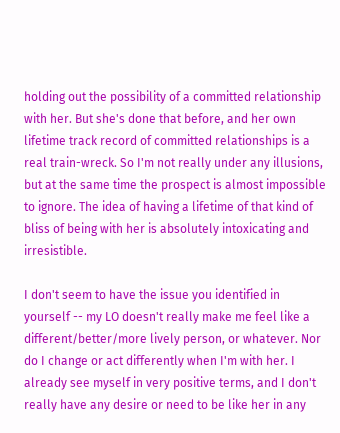holding out the possibility of a committed relationship with her. But she's done that before, and her own lifetime track record of committed relationships is a real train-wreck. So I'm not really under any illusions, but at the same time the prospect is almost impossible to ignore. The idea of having a lifetime of that kind of bliss of being with her is absolutely intoxicating and irresistible.

I don't seem to have the issue you identified in yourself -- my LO doesn't really make me feel like a different/better/more lively person, or whatever. Nor do I change or act differently when I'm with her. I already see myself in very positive terms, and I don't really have any desire or need to be like her in any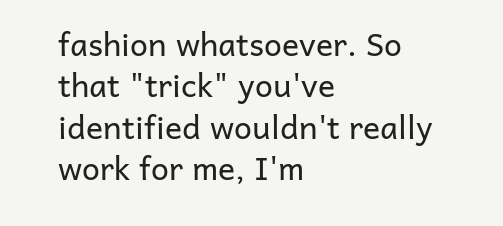fashion whatsoever. So that "trick" you've identified wouldn't really work for me, I'm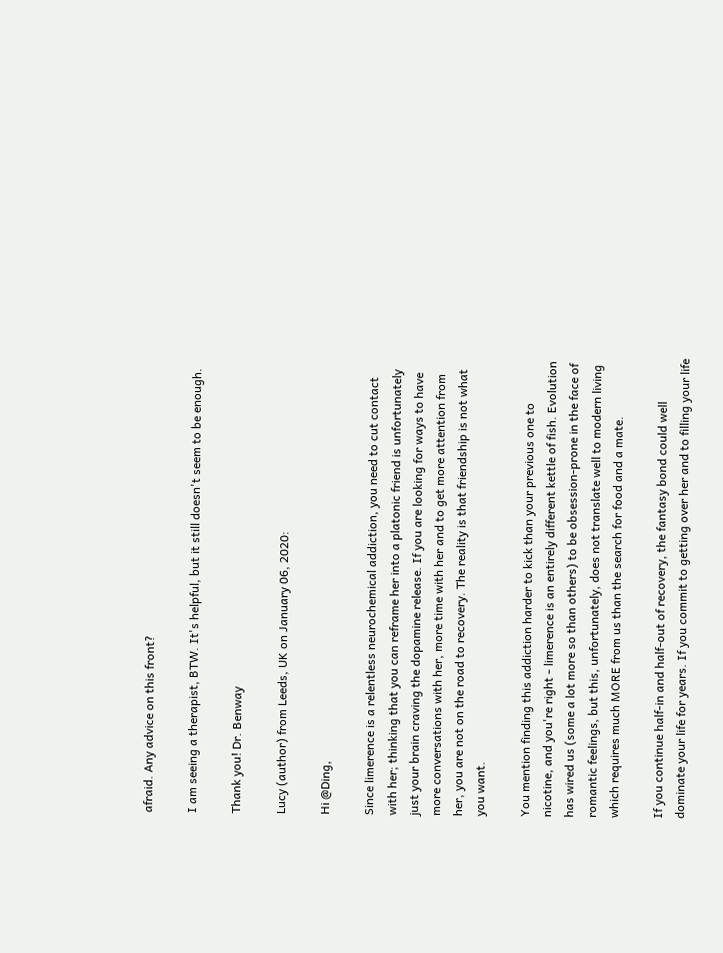afraid. Any advice on this front?

I am seeing a therapist, BTW. It's helpful, but it still doesn't seem to be enough.

Thank you! Dr. Benway

Lucy (author) from Leeds, UK on January 06, 2020:

Hi @Ding,

Since limerence is a relentless neurochemical addiction, you need to cut contact with her; thinking that you can reframe her into a platonic friend is unfortunately just your brain craving the dopamine release. If you are looking for ways to have more conversations with her, more time with her and to get more attention from her, you are not on the road to recovery. The reality is that friendship is not what you want.

You mention finding this addiction harder to kick than your previous one to nicotine, and you're right - limerence is an entirely different kettle of fish. Evolution has wired us (some a lot more so than others) to be obsession-prone in the face of romantic feelings, but this, unfortunately, does not translate well to modern living which requires much MORE from us than the search for food and a mate.

If you continue half-in and half-out of recovery, the fantasy bond could well dominate your life for years. If you commit to getting over her and to filling your life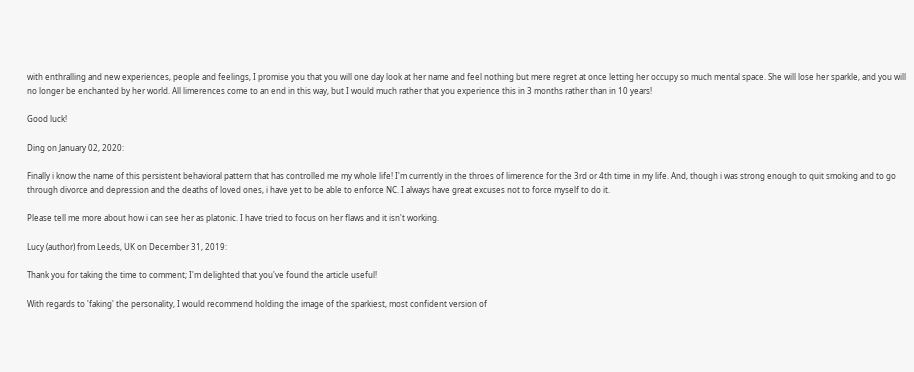with enthralling and new experiences, people and feelings, I promise you that you will one day look at her name and feel nothing but mere regret at once letting her occupy so much mental space. She will lose her sparkle, and you will no longer be enchanted by her world. All limerences come to an end in this way, but I would much rather that you experience this in 3 months rather than in 10 years!

Good luck!

Ding on January 02, 2020:

Finally i know the name of this persistent behavioral pattern that has controlled me my whole life! I'm currently in the throes of limerence for the 3rd or 4th time in my life. And, though i was strong enough to quit smoking and to go through divorce and depression and the deaths of loved ones, i have yet to be able to enforce NC. I always have great excuses not to force myself to do it.

Please tell me more about how i can see her as platonic. I have tried to focus on her flaws and it isn't working.

Lucy (author) from Leeds, UK on December 31, 2019:

Thank you for taking the time to comment; I'm delighted that you've found the article useful!

With regards to 'faking' the personality, I would recommend holding the image of the sparkiest, most confident version of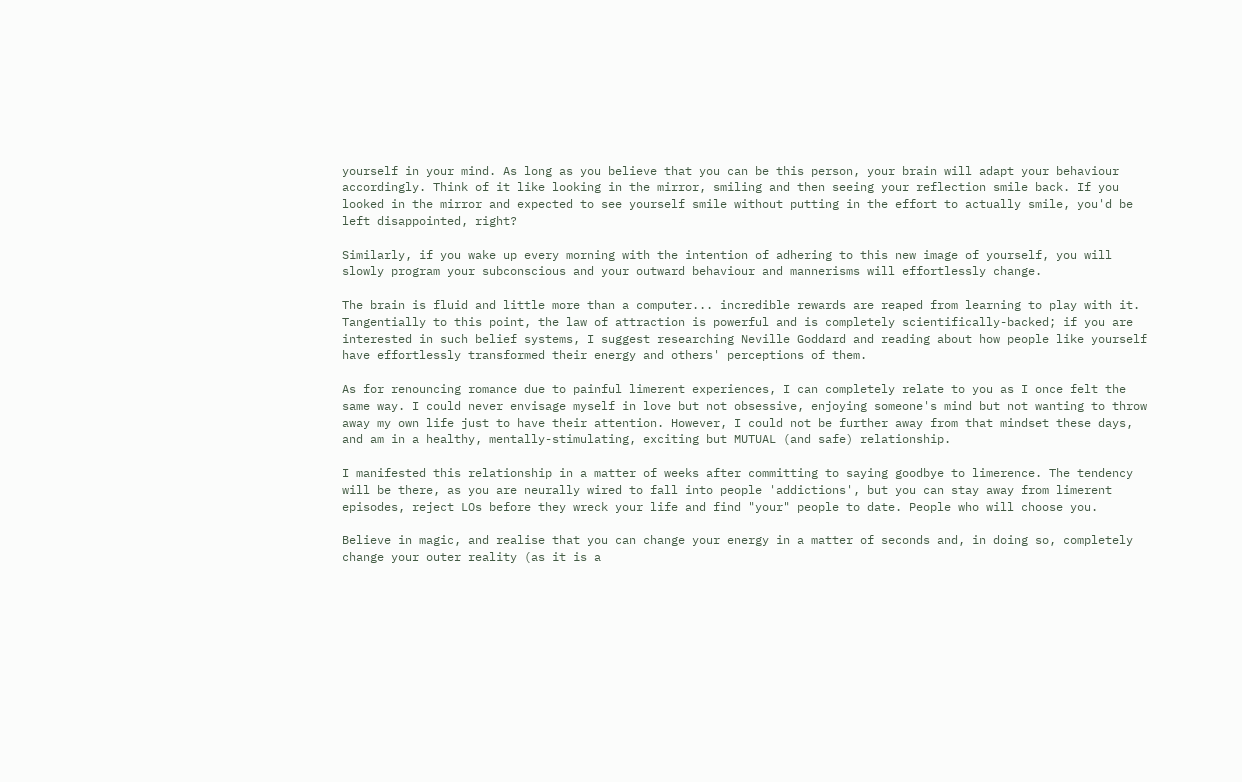yourself in your mind. As long as you believe that you can be this person, your brain will adapt your behaviour accordingly. Think of it like looking in the mirror, smiling and then seeing your reflection smile back. If you looked in the mirror and expected to see yourself smile without putting in the effort to actually smile, you'd be left disappointed, right?

Similarly, if you wake up every morning with the intention of adhering to this new image of yourself, you will slowly program your subconscious and your outward behaviour and mannerisms will effortlessly change.

The brain is fluid and little more than a computer... incredible rewards are reaped from learning to play with it. Tangentially to this point, the law of attraction is powerful and is completely scientifically-backed; if you are interested in such belief systems, I suggest researching Neville Goddard and reading about how people like yourself have effortlessly transformed their energy and others' perceptions of them.

As for renouncing romance due to painful limerent experiences, I can completely relate to you as I once felt the same way. I could never envisage myself in love but not obsessive, enjoying someone's mind but not wanting to throw away my own life just to have their attention. However, I could not be further away from that mindset these days, and am in a healthy, mentally-stimulating, exciting but MUTUAL (and safe) relationship.

I manifested this relationship in a matter of weeks after committing to saying goodbye to limerence. The tendency will be there, as you are neurally wired to fall into people 'addictions', but you can stay away from limerent episodes, reject LOs before they wreck your life and find "your" people to date. People who will choose you.

Believe in magic, and realise that you can change your energy in a matter of seconds and, in doing so, completely change your outer reality (as it is a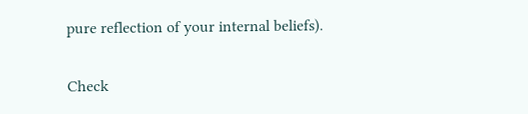pure reflection of your internal beliefs).

Check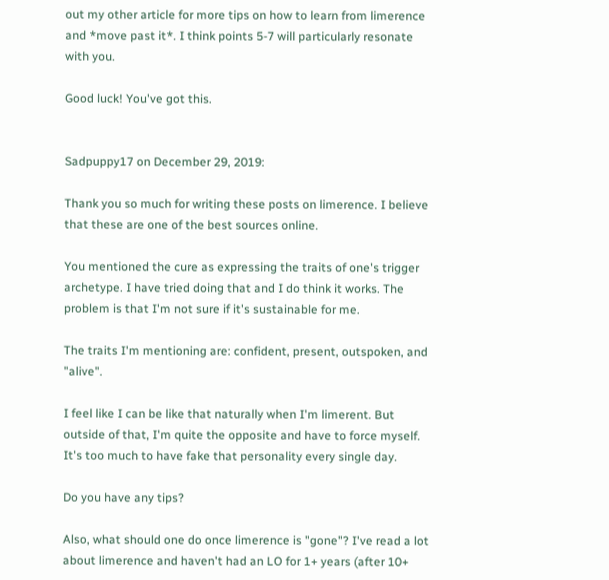out my other article for more tips on how to learn from limerence and *move past it*. I think points 5-7 will particularly resonate with you.

Good luck! You've got this.


Sadpuppy17 on December 29, 2019:

Thank you so much for writing these posts on limerence. I believe that these are one of the best sources online.

You mentioned the cure as expressing the traits of one's trigger archetype. I have tried doing that and I do think it works. The problem is that I'm not sure if it's sustainable for me.

The traits I'm mentioning are: confident, present, outspoken, and "alive".

I feel like I can be like that naturally when I'm limerent. But outside of that, I'm quite the opposite and have to force myself. It's too much to have fake that personality every single day.

Do you have any tips?

Also, what should one do once limerence is "gone"? I've read a lot about limerence and haven't had an LO for 1+ years (after 10+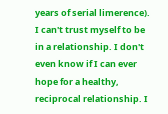years of serial limerence). I can't trust myself to be in a relationship. I don't even know if I can ever hope for a healthy, reciprocal relationship. I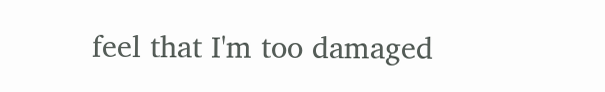feel that I'm too damaged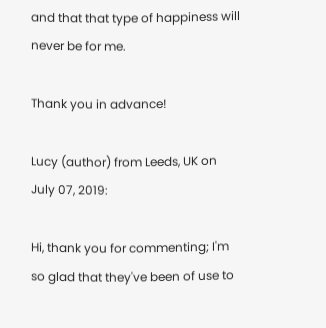and that that type of happiness will never be for me.

Thank you in advance!

Lucy (author) from Leeds, UK on July 07, 2019:

Hi, thank you for commenting; I'm so glad that they've been of use to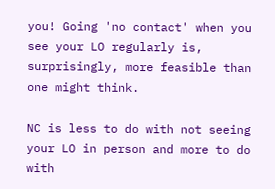you! Going 'no contact' when you see your LO regularly is, surprisingly, more feasible than one might think.

NC is less to do with not seeing your LO in person and more to do with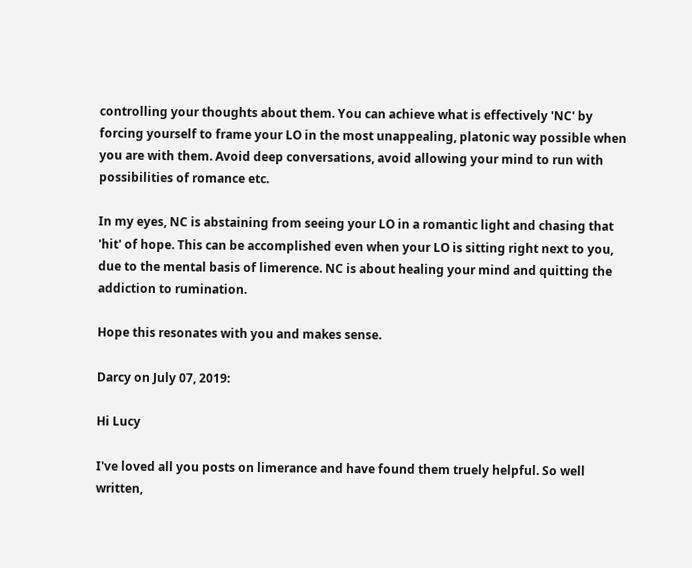controlling your thoughts about them. You can achieve what is effectively 'NC' by forcing yourself to frame your LO in the most unappealing, platonic way possible when you are with them. Avoid deep conversations, avoid allowing your mind to run with possibilities of romance etc.

In my eyes, NC is abstaining from seeing your LO in a romantic light and chasing that 'hit' of hope. This can be accomplished even when your LO is sitting right next to you, due to the mental basis of limerence. NC is about healing your mind and quitting the addiction to rumination.

Hope this resonates with you and makes sense.

Darcy on July 07, 2019:

Hi Lucy

I've loved all you posts on limerance and have found them truely helpful. So well written,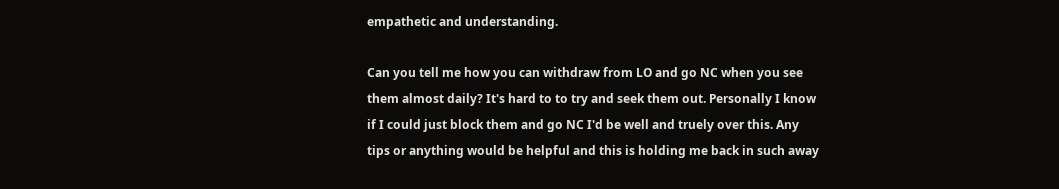empathetic and understanding.

Can you tell me how you can withdraw from LO and go NC when you see them almost daily? It's hard to to try and seek them out. Personally I know if I could just block them and go NC I'd be well and truely over this. Any tips or anything would be helpful and this is holding me back in such away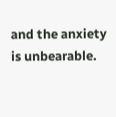and the anxiety is unbearable.